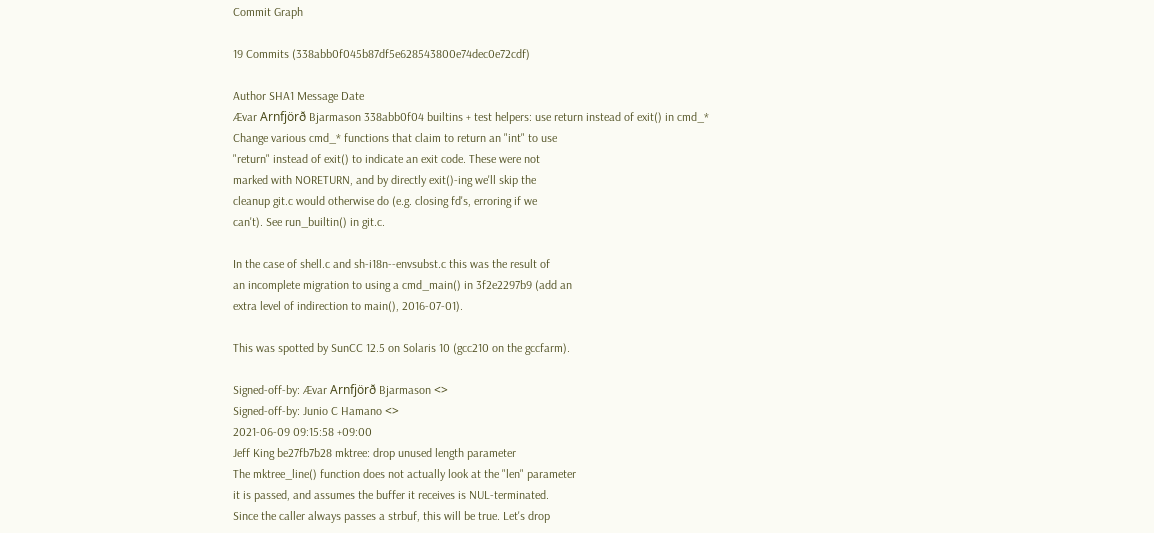Commit Graph

19 Commits (338abb0f045b87df5e628543800e74dec0e72cdf)

Author SHA1 Message Date
Ævar Arnfjörð Bjarmason 338abb0f04 builtins + test helpers: use return instead of exit() in cmd_*
Change various cmd_* functions that claim to return an "int" to use
"return" instead of exit() to indicate an exit code. These were not
marked with NORETURN, and by directly exit()-ing we'll skip the
cleanup git.c would otherwise do (e.g. closing fd's, erroring if we
can't). See run_builtin() in git.c.

In the case of shell.c and sh-i18n--envsubst.c this was the result of
an incomplete migration to using a cmd_main() in 3f2e2297b9 (add an
extra level of indirection to main(), 2016-07-01).

This was spotted by SunCC 12.5 on Solaris 10 (gcc210 on the gccfarm).

Signed-off-by: Ævar Arnfjörð Bjarmason <>
Signed-off-by: Junio C Hamano <>
2021-06-09 09:15:58 +09:00
Jeff King be27fb7b28 mktree: drop unused length parameter
The mktree_line() function does not actually look at the "len" parameter
it is passed, and assumes the buffer it receives is NUL-terminated.
Since the caller always passes a strbuf, this will be true. Let's drop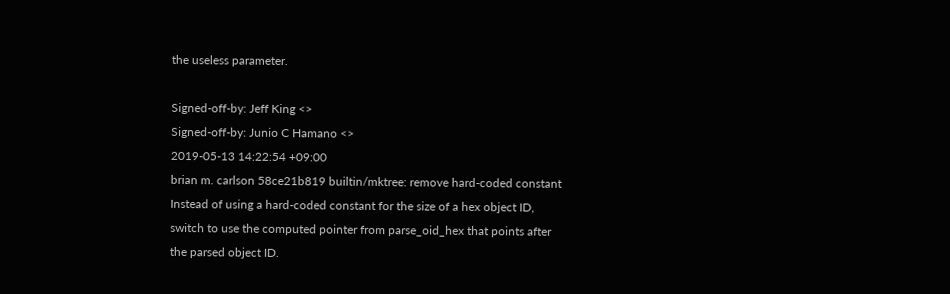the useless parameter.

Signed-off-by: Jeff King <>
Signed-off-by: Junio C Hamano <>
2019-05-13 14:22:54 +09:00
brian m. carlson 58ce21b819 builtin/mktree: remove hard-coded constant
Instead of using a hard-coded constant for the size of a hex object ID,
switch to use the computed pointer from parse_oid_hex that points after
the parsed object ID.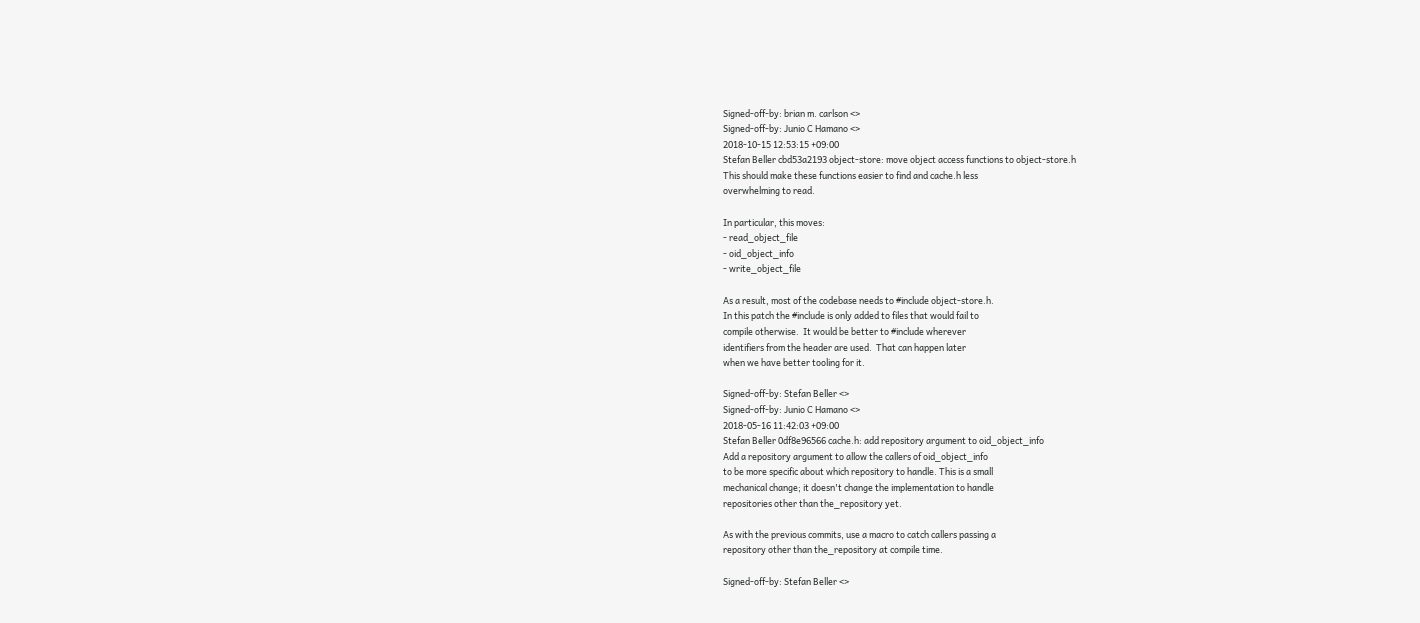Signed-off-by: brian m. carlson <>
Signed-off-by: Junio C Hamano <>
2018-10-15 12:53:15 +09:00
Stefan Beller cbd53a2193 object-store: move object access functions to object-store.h
This should make these functions easier to find and cache.h less
overwhelming to read.

In particular, this moves:
- read_object_file
- oid_object_info
- write_object_file

As a result, most of the codebase needs to #include object-store.h.
In this patch the #include is only added to files that would fail to
compile otherwise.  It would be better to #include wherever
identifiers from the header are used.  That can happen later
when we have better tooling for it.

Signed-off-by: Stefan Beller <>
Signed-off-by: Junio C Hamano <>
2018-05-16 11:42:03 +09:00
Stefan Beller 0df8e96566 cache.h: add repository argument to oid_object_info
Add a repository argument to allow the callers of oid_object_info
to be more specific about which repository to handle. This is a small
mechanical change; it doesn't change the implementation to handle
repositories other than the_repository yet.

As with the previous commits, use a macro to catch callers passing a
repository other than the_repository at compile time.

Signed-off-by: Stefan Beller <>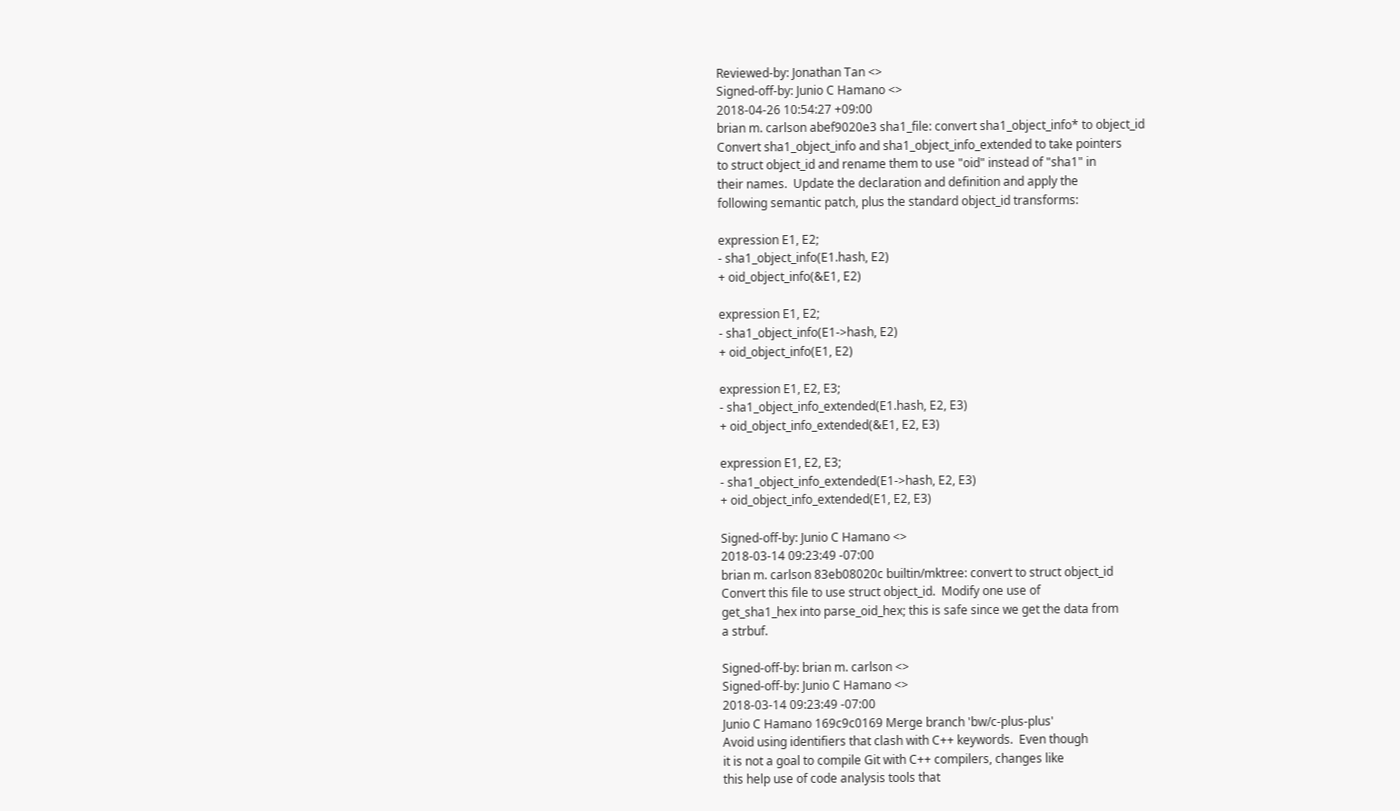Reviewed-by: Jonathan Tan <>
Signed-off-by: Junio C Hamano <>
2018-04-26 10:54:27 +09:00
brian m. carlson abef9020e3 sha1_file: convert sha1_object_info* to object_id
Convert sha1_object_info and sha1_object_info_extended to take pointers
to struct object_id and rename them to use "oid" instead of "sha1" in
their names.  Update the declaration and definition and apply the
following semantic patch, plus the standard object_id transforms:

expression E1, E2;
- sha1_object_info(E1.hash, E2)
+ oid_object_info(&E1, E2)

expression E1, E2;
- sha1_object_info(E1->hash, E2)
+ oid_object_info(E1, E2)

expression E1, E2, E3;
- sha1_object_info_extended(E1.hash, E2, E3)
+ oid_object_info_extended(&E1, E2, E3)

expression E1, E2, E3;
- sha1_object_info_extended(E1->hash, E2, E3)
+ oid_object_info_extended(E1, E2, E3)

Signed-off-by: Junio C Hamano <>
2018-03-14 09:23:49 -07:00
brian m. carlson 83eb08020c builtin/mktree: convert to struct object_id
Convert this file to use struct object_id.  Modify one use of
get_sha1_hex into parse_oid_hex; this is safe since we get the data from
a strbuf.

Signed-off-by: brian m. carlson <>
Signed-off-by: Junio C Hamano <>
2018-03-14 09:23:49 -07:00
Junio C Hamano 169c9c0169 Merge branch 'bw/c-plus-plus'
Avoid using identifiers that clash with C++ keywords.  Even though
it is not a goal to compile Git with C++ compilers, changes like
this help use of code analysis tools that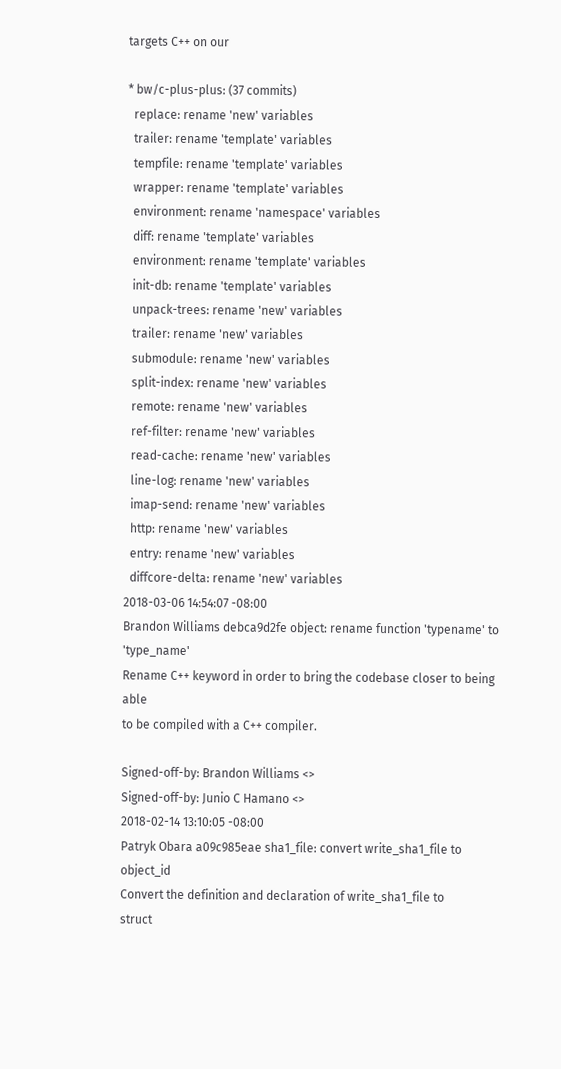targets C++ on our

* bw/c-plus-plus: (37 commits)
  replace: rename 'new' variables
  trailer: rename 'template' variables
  tempfile: rename 'template' variables
  wrapper: rename 'template' variables
  environment: rename 'namespace' variables
  diff: rename 'template' variables
  environment: rename 'template' variables
  init-db: rename 'template' variables
  unpack-trees: rename 'new' variables
  trailer: rename 'new' variables
  submodule: rename 'new' variables
  split-index: rename 'new' variables
  remote: rename 'new' variables
  ref-filter: rename 'new' variables
  read-cache: rename 'new' variables
  line-log: rename 'new' variables
  imap-send: rename 'new' variables
  http: rename 'new' variables
  entry: rename 'new' variables
  diffcore-delta: rename 'new' variables
2018-03-06 14:54:07 -08:00
Brandon Williams debca9d2fe object: rename function 'typename' to 'type_name'
Rename C++ keyword in order to bring the codebase closer to being able
to be compiled with a C++ compiler.

Signed-off-by: Brandon Williams <>
Signed-off-by: Junio C Hamano <>
2018-02-14 13:10:05 -08:00
Patryk Obara a09c985eae sha1_file: convert write_sha1_file to object_id
Convert the definition and declaration of write_sha1_file to
struct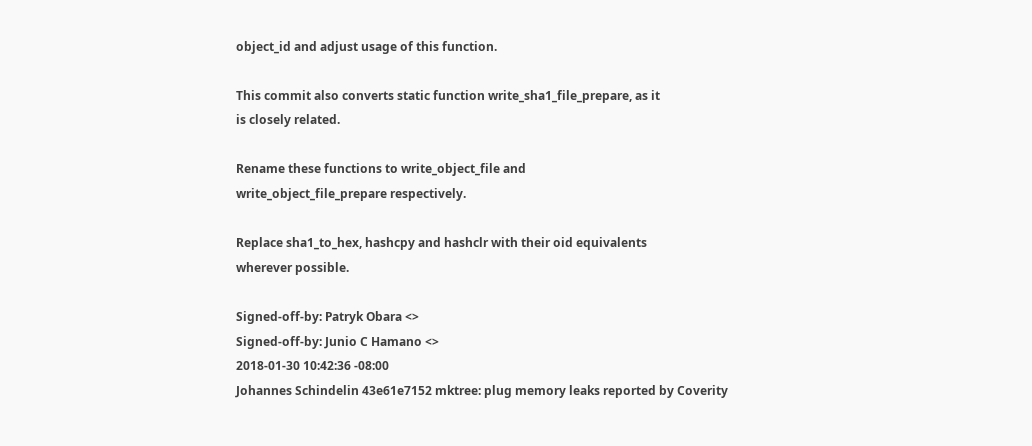object_id and adjust usage of this function.

This commit also converts static function write_sha1_file_prepare, as it
is closely related.

Rename these functions to write_object_file and
write_object_file_prepare respectively.

Replace sha1_to_hex, hashcpy and hashclr with their oid equivalents
wherever possible.

Signed-off-by: Patryk Obara <>
Signed-off-by: Junio C Hamano <>
2018-01-30 10:42:36 -08:00
Johannes Schindelin 43e61e7152 mktree: plug memory leaks reported by Coverity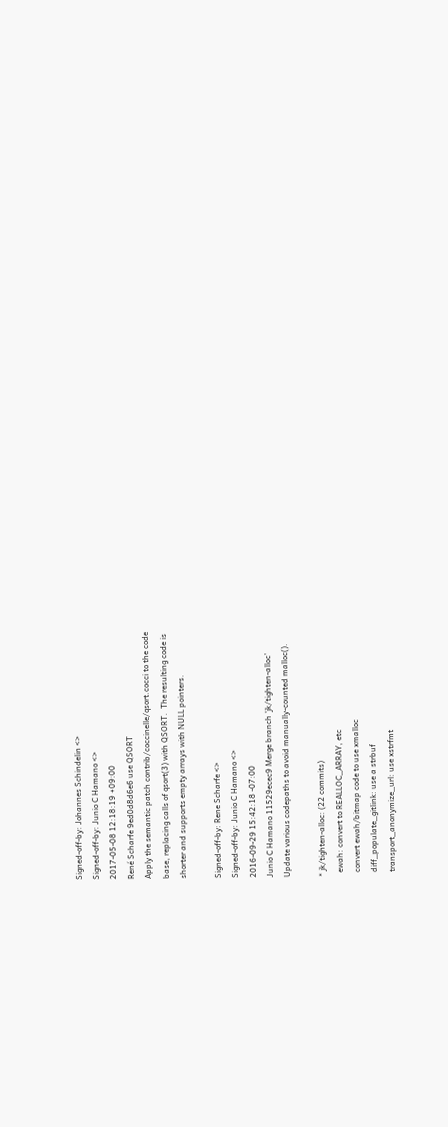Signed-off-by: Johannes Schindelin <>
Signed-off-by: Junio C Hamano <>
2017-05-08 12:18:19 +09:00
René Scharfe 9ed0d8d6e6 use QSORT
Apply the semantic patch contrib/coccinelle/qsort.cocci to the code
base, replacing calls of qsort(3) with QSORT.  The resulting code is
shorter and supports empty arrays with NULL pointers.

Signed-off-by: Rene Scharfe <>
Signed-off-by: Junio C Hamano <>
2016-09-29 15:42:18 -07:00
Junio C Hamano 11529ecec9 Merge branch 'jk/tighten-alloc'
Update various codepaths to avoid manually-counted malloc().

* jk/tighten-alloc: (22 commits)
  ewah: convert to REALLOC_ARRAY, etc
  convert ewah/bitmap code to use xmalloc
  diff_populate_gitlink: use a strbuf
  transport_anonymize_url: use xstrfmt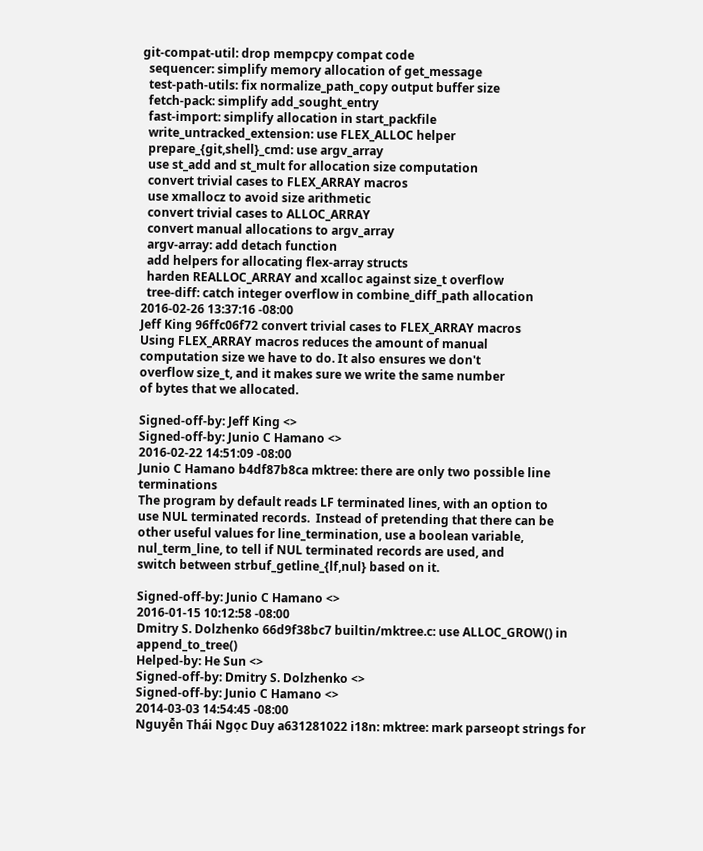git-compat-util: drop mempcpy compat code
  sequencer: simplify memory allocation of get_message
  test-path-utils: fix normalize_path_copy output buffer size
  fetch-pack: simplify add_sought_entry
  fast-import: simplify allocation in start_packfile
  write_untracked_extension: use FLEX_ALLOC helper
  prepare_{git,shell}_cmd: use argv_array
  use st_add and st_mult for allocation size computation
  convert trivial cases to FLEX_ARRAY macros
  use xmallocz to avoid size arithmetic
  convert trivial cases to ALLOC_ARRAY
  convert manual allocations to argv_array
  argv-array: add detach function
  add helpers for allocating flex-array structs
  harden REALLOC_ARRAY and xcalloc against size_t overflow
  tree-diff: catch integer overflow in combine_diff_path allocation
2016-02-26 13:37:16 -08:00
Jeff King 96ffc06f72 convert trivial cases to FLEX_ARRAY macros
Using FLEX_ARRAY macros reduces the amount of manual
computation size we have to do. It also ensures we don't
overflow size_t, and it makes sure we write the same number
of bytes that we allocated.

Signed-off-by: Jeff King <>
Signed-off-by: Junio C Hamano <>
2016-02-22 14:51:09 -08:00
Junio C Hamano b4df87b8ca mktree: there are only two possible line terminations
The program by default reads LF terminated lines, with an option to
use NUL terminated records.  Instead of pretending that there can be
other useful values for line_termination, use a boolean variable,
nul_term_line, to tell if NUL terminated records are used, and
switch between strbuf_getline_{lf,nul} based on it.

Signed-off-by: Junio C Hamano <>
2016-01-15 10:12:58 -08:00
Dmitry S. Dolzhenko 66d9f38bc7 builtin/mktree.c: use ALLOC_GROW() in append_to_tree()
Helped-by: He Sun <>
Signed-off-by: Dmitry S. Dolzhenko <>
Signed-off-by: Junio C Hamano <>
2014-03-03 14:54:45 -08:00
Nguyễn Thái Ngọc Duy a631281022 i18n: mktree: mark parseopt strings for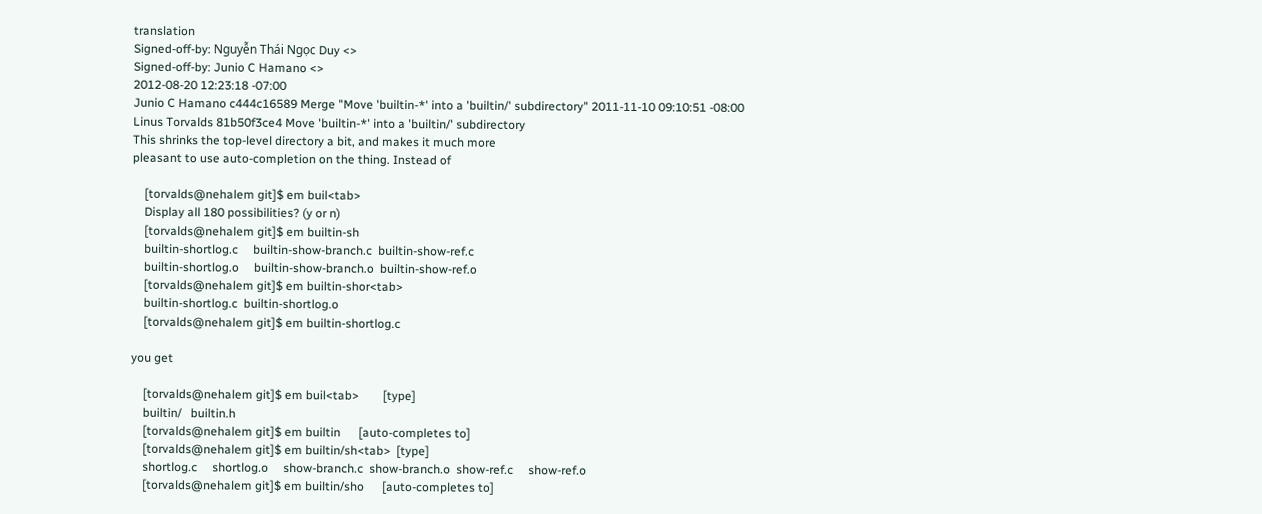translation
Signed-off-by: Nguyễn Thái Ngọc Duy <>
Signed-off-by: Junio C Hamano <>
2012-08-20 12:23:18 -07:00
Junio C Hamano c444c16589 Merge "Move 'builtin-*' into a 'builtin/' subdirectory" 2011-11-10 09:10:51 -08:00
Linus Torvalds 81b50f3ce4 Move 'builtin-*' into a 'builtin/' subdirectory
This shrinks the top-level directory a bit, and makes it much more
pleasant to use auto-completion on the thing. Instead of

    [torvalds@nehalem git]$ em buil<tab>
    Display all 180 possibilities? (y or n)
    [torvalds@nehalem git]$ em builtin-sh
    builtin-shortlog.c     builtin-show-branch.c  builtin-show-ref.c
    builtin-shortlog.o     builtin-show-branch.o  builtin-show-ref.o
    [torvalds@nehalem git]$ em builtin-shor<tab>
    builtin-shortlog.c  builtin-shortlog.o
    [torvalds@nehalem git]$ em builtin-shortlog.c

you get

    [torvalds@nehalem git]$ em buil<tab>        [type]
    builtin/   builtin.h
    [torvalds@nehalem git]$ em builtin      [auto-completes to]
    [torvalds@nehalem git]$ em builtin/sh<tab>  [type]
    shortlog.c     shortlog.o     show-branch.c  show-branch.o  show-ref.c     show-ref.o
    [torvalds@nehalem git]$ em builtin/sho      [auto-completes to]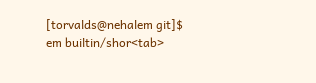[torvalds@nehalem git]$ em builtin/shor<tab>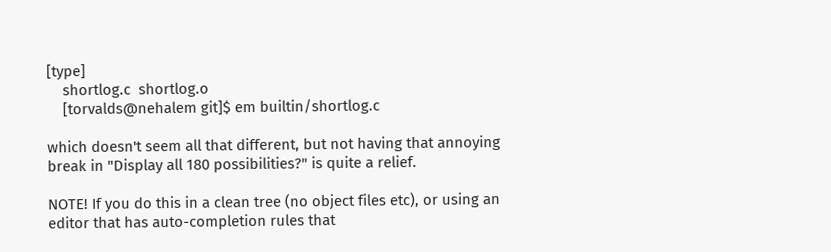[type]
    shortlog.c  shortlog.o
    [torvalds@nehalem git]$ em builtin/shortlog.c

which doesn't seem all that different, but not having that annoying
break in "Display all 180 possibilities?" is quite a relief.

NOTE! If you do this in a clean tree (no object files etc), or using an
editor that has auto-completion rules that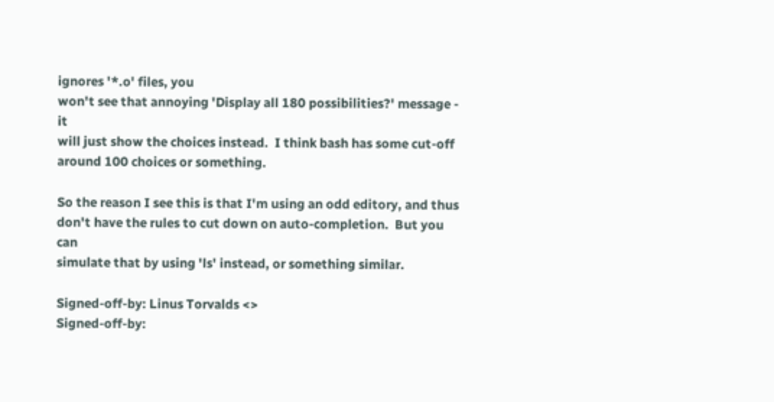ignores '*.o' files, you
won't see that annoying 'Display all 180 possibilities?' message - it
will just show the choices instead.  I think bash has some cut-off
around 100 choices or something.

So the reason I see this is that I'm using an odd editory, and thus
don't have the rules to cut down on auto-completion.  But you can
simulate that by using 'ls' instead, or something similar.

Signed-off-by: Linus Torvalds <>
Signed-off-by: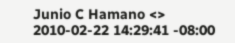Junio C Hamano <>
2010-02-22 14:29:41 -08:00